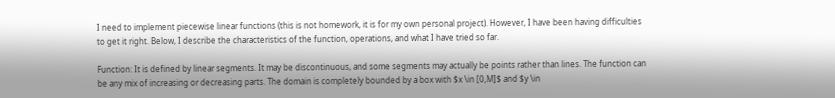I need to implement piecewise linear functions (this is not homework, it is for my own personal project). However, I have been having difficulties to get it right. Below, I describe the characteristics of the function, operations, and what I have tried so far.

Function: It is defined by linear segments. It may be discontinuous, and some segments may actually be points rather than lines. The function can be any mix of increasing or decreasing parts. The domain is completely bounded by a box with $x \in [0,M]$ and $y \in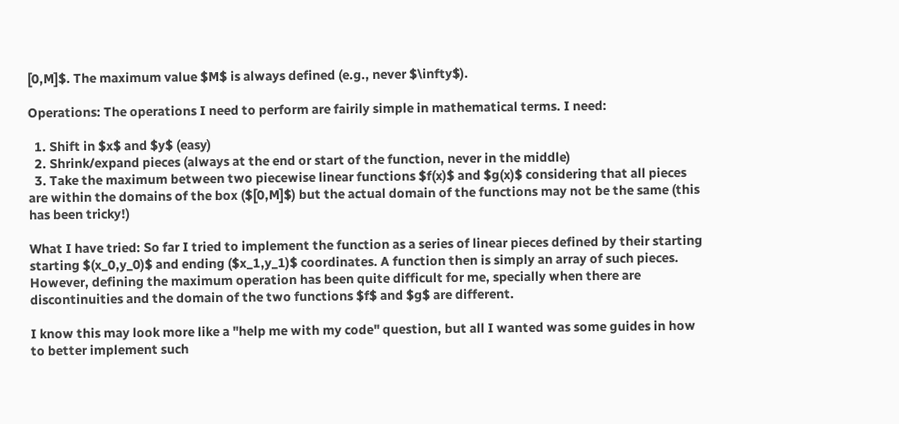[0,M]$. The maximum value $M$ is always defined (e.g., never $\infty$).

Operations: The operations I need to perform are fairily simple in mathematical terms. I need:

  1. Shift in $x$ and $y$ (easy)
  2. Shrink/expand pieces (always at the end or start of the function, never in the middle)
  3. Take the maximum between two piecewise linear functions $f(x)$ and $g(x)$ considering that all pieces are within the domains of the box ($[0,M]$) but the actual domain of the functions may not be the same (this has been tricky!)

What I have tried: So far I tried to implement the function as a series of linear pieces defined by their starting starting $(x_0,y_0)$ and ending ($x_1,y_1)$ coordinates. A function then is simply an array of such pieces. However, defining the maximum operation has been quite difficult for me, specially when there are discontinuities and the domain of the two functions $f$ and $g$ are different.

I know this may look more like a "help me with my code" question, but all I wanted was some guides in how to better implement such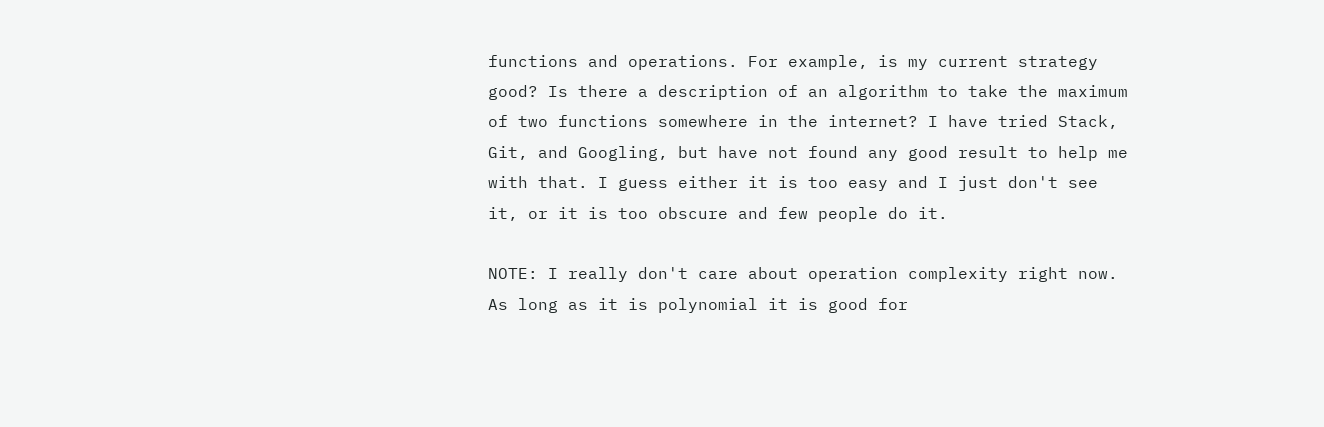functions and operations. For example, is my current strategy good? Is there a description of an algorithm to take the maximum of two functions somewhere in the internet? I have tried Stack, Git, and Googling, but have not found any good result to help me with that. I guess either it is too easy and I just don't see it, or it is too obscure and few people do it.

NOTE: I really don't care about operation complexity right now. As long as it is polynomial it is good for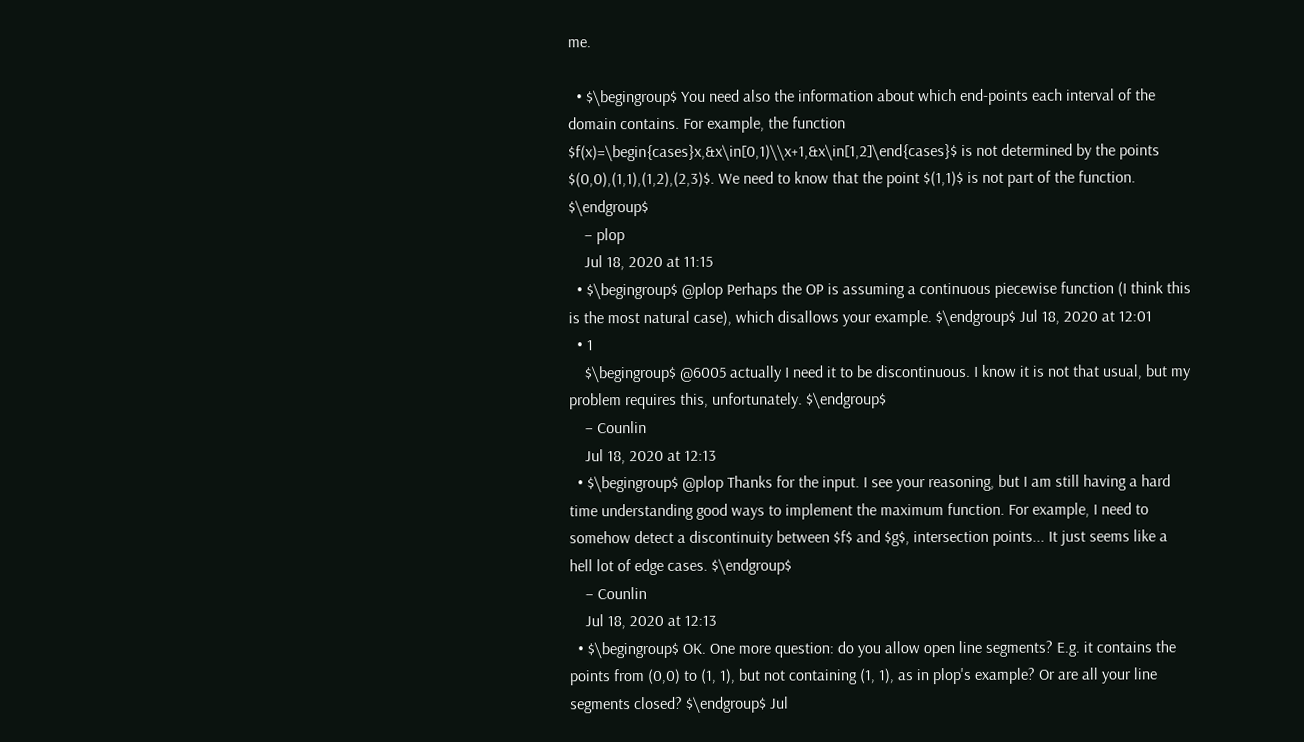me.

  • $\begingroup$ You need also the information about which end-points each interval of the domain contains. For example, the function $f(x)=\begin{cases}x,&x\in[0,1)\\x+1,&x\in[1,2]\end{cases}$ is not determined by the points $(0,0),(1,1),(1,2),(2,3)$. We need to know that the point $(1,1)$ is not part of the function. $\endgroup$
    – plop
    Jul 18, 2020 at 11:15
  • $\begingroup$ @plop Perhaps the OP is assuming a continuous piecewise function (I think this is the most natural case), which disallows your example. $\endgroup$ Jul 18, 2020 at 12:01
  • 1
    $\begingroup$ @6005 actually I need it to be discontinuous. I know it is not that usual, but my problem requires this, unfortunately. $\endgroup$
    – Counlin
    Jul 18, 2020 at 12:13
  • $\begingroup$ @plop Thanks for the input. I see your reasoning, but I am still having a hard time understanding good ways to implement the maximum function. For example, I need to somehow detect a discontinuity between $f$ and $g$, intersection points... It just seems like a hell lot of edge cases. $\endgroup$
    – Counlin
    Jul 18, 2020 at 12:13
  • $\begingroup$ OK. One more question: do you allow open line segments? E.g. it contains the points from (0,0) to (1, 1), but not containing (1, 1), as in plop's example? Or are all your line segments closed? $\endgroup$ Jul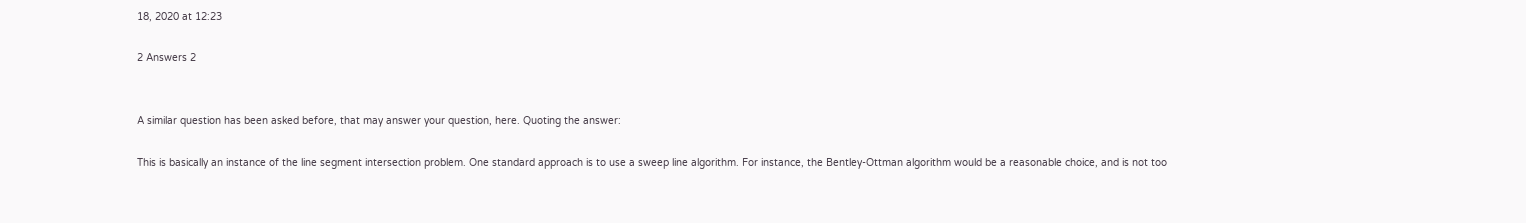18, 2020 at 12:23

2 Answers 2


A similar question has been asked before, that may answer your question, here. Quoting the answer:

This is basically an instance of the line segment intersection problem. One standard approach is to use a sweep line algorithm. For instance, the Bentley-Ottman algorithm would be a reasonable choice, and is not too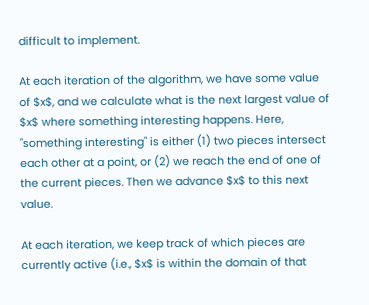difficult to implement.

At each iteration of the algorithm, we have some value of $x$, and we calculate what is the next largest value of $x$ where something interesting happens. Here, "something interesting" is either (1) two pieces intersect each other at a point, or (2) we reach the end of one of the current pieces. Then we advance $x$ to this next value.

At each iteration, we keep track of which pieces are currently active (i.e., $x$ is within the domain of that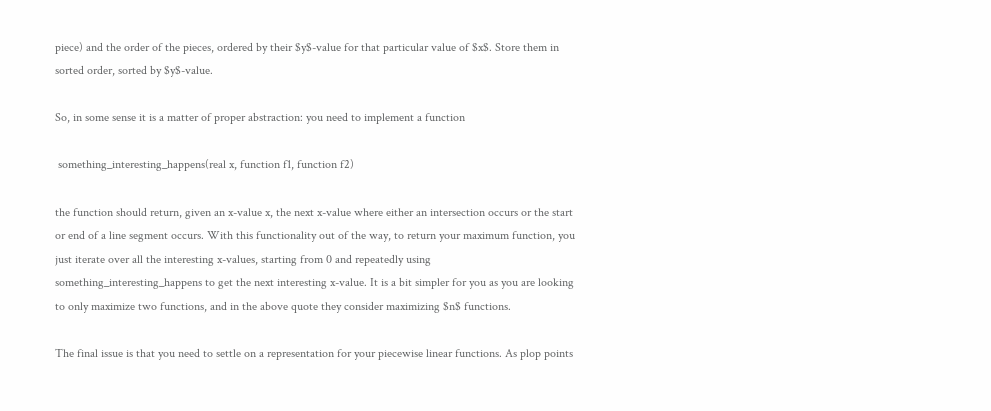piece) and the order of the pieces, ordered by their $y$-value for that particular value of $x$. Store them in sorted order, sorted by $y$-value.

So, in some sense it is a matter of proper abstraction: you need to implement a function

 something_interesting_happens(real x, function f1, function f2)

the function should return, given an x-value x, the next x-value where either an intersection occurs or the start or end of a line segment occurs. With this functionality out of the way, to return your maximum function, you just iterate over all the interesting x-values, starting from 0 and repeatedly using something_interesting_happens to get the next interesting x-value. It is a bit simpler for you as you are looking to only maximize two functions, and in the above quote they consider maximizing $n$ functions.

The final issue is that you need to settle on a representation for your piecewise linear functions. As plop points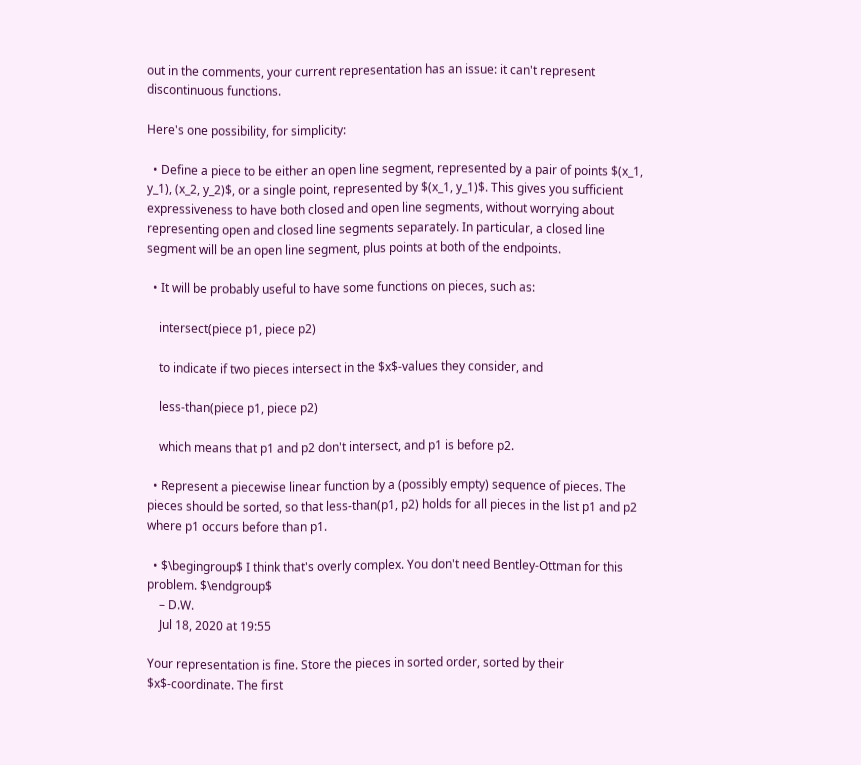out in the comments, your current representation has an issue: it can't represent discontinuous functions.

Here's one possibility, for simplicity:

  • Define a piece to be either an open line segment, represented by a pair of points $(x_1, y_1), (x_2, y_2)$, or a single point, represented by $(x_1, y_1)$. This gives you sufficient expressiveness to have both closed and open line segments, without worrying about representing open and closed line segments separately. In particular, a closed line segment will be an open line segment, plus points at both of the endpoints.

  • It will be probably useful to have some functions on pieces, such as:

    intersect(piece p1, piece p2)

    to indicate if two pieces intersect in the $x$-values they consider, and

    less-than(piece p1, piece p2)

    which means that p1 and p2 don't intersect, and p1 is before p2.

  • Represent a piecewise linear function by a (possibly empty) sequence of pieces. The pieces should be sorted, so that less-than(p1, p2) holds for all pieces in the list p1 and p2 where p1 occurs before than p1.

  • $\begingroup$ I think that's overly complex. You don't need Bentley-Ottman for this problem. $\endgroup$
    – D.W.
    Jul 18, 2020 at 19:55

Your representation is fine. Store the pieces in sorted order, sorted by their $x$-coordinate. The first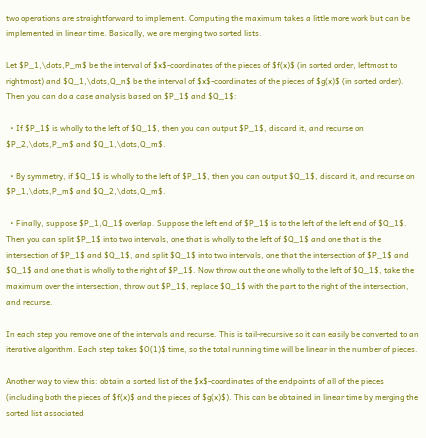two operations are straightforward to implement. Computing the maximum takes a little more work but can be implemented in linear time. Basically, we are merging two sorted lists.

Let $P_1,\dots,P_m$ be the interval of $x$-coordinates of the pieces of $f(x)$ (in sorted order, leftmost to rightmost) and $Q_1,\dots,Q_n$ be the interval of $x$-coordinates of the pieces of $g(x)$ (in sorted order). Then you can do a case analysis based on $P_1$ and $Q_1$:

  • If $P_1$ is wholly to the left of $Q_1$, then you can output $P_1$, discard it, and recurse on $P_2,\dots,P_m$ and $Q_1,\dots,Q_m$.

  • By symmetry, if $Q_1$ is wholly to the left of $P_1$, then you can output $Q_1$, discard it, and recurse on $P_1,\dots,P_m$ and $Q_2,\dots,Q_m$.

  • Finally, suppose $P_1,Q_1$ overlap. Suppose the left end of $P_1$ is to the left of the left end of $Q_1$. Then you can split $P_1$ into two intervals, one that is wholly to the left of $Q_1$ and one that is the intersection of $P_1$ and $Q_1$, and split $Q_1$ into two intervals, one that the intersection of $P_1$ and $Q_1$ and one that is wholly to the right of $P_1$. Now throw out the one wholly to the left of $Q_1$, take the maximum over the intersection, throw out $P_1$, replace $Q_1$ with the part to the right of the intersection, and recurse.

In each step you remove one of the intervals and recurse. This is tail-recursive so it can easily be converted to an iterative algorithm. Each step takes $O(1)$ time, so the total running time will be linear in the number of pieces.

Another way to view this: obtain a sorted list of the $x$-coordinates of the endpoints of all of the pieces (including both the pieces of $f(x)$ and the pieces of $g(x)$). This can be obtained in linear time by merging the sorted list associated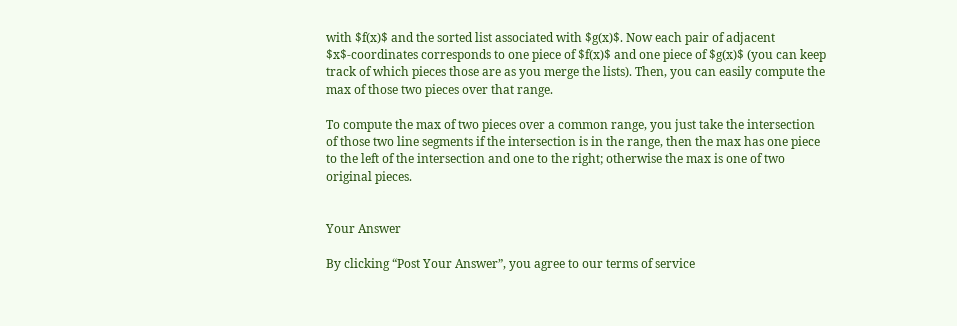with $f(x)$ and the sorted list associated with $g(x)$. Now each pair of adjacent $x$-coordinates corresponds to one piece of $f(x)$ and one piece of $g(x)$ (you can keep track of which pieces those are as you merge the lists). Then, you can easily compute the max of those two pieces over that range.

To compute the max of two pieces over a common range, you just take the intersection of those two line segments if the intersection is in the range, then the max has one piece to the left of the intersection and one to the right; otherwise the max is one of two original pieces.


Your Answer

By clicking “Post Your Answer”, you agree to our terms of service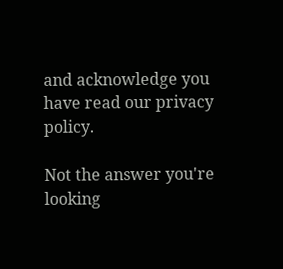and acknowledge you have read our privacy policy.

Not the answer you're looking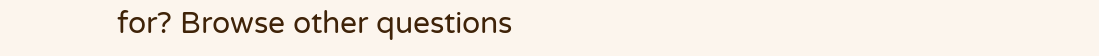for? Browse other questions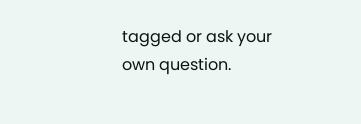tagged or ask your own question.